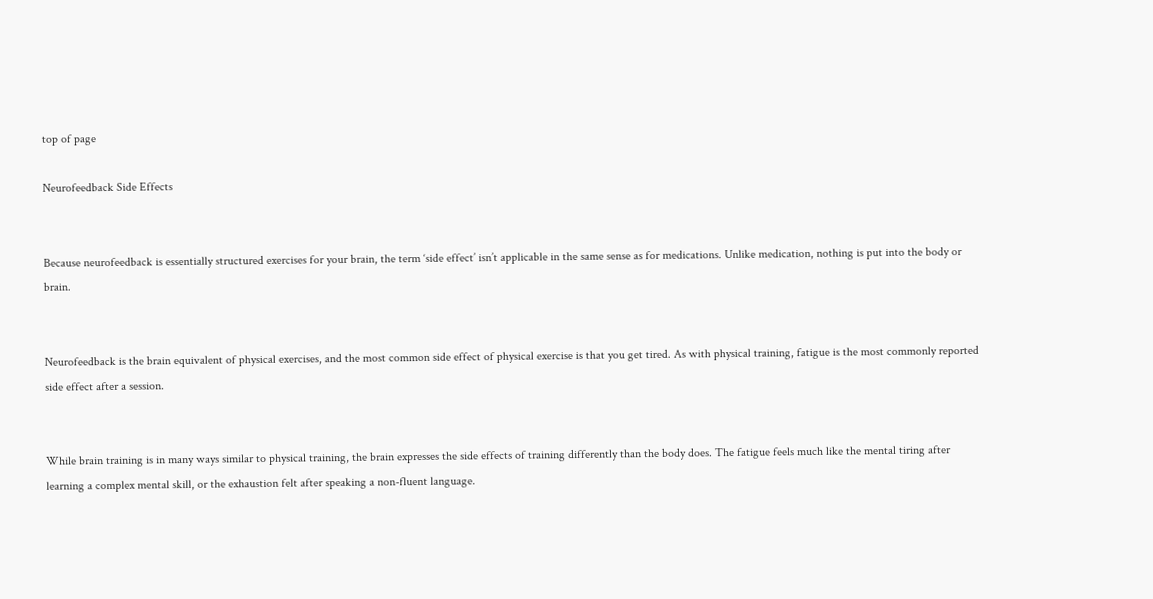top of page

Neurofeedback Side Effects


Because neurofeedback is essentially structured exercises for your brain, the term ‘side effect’ isn’t applicable in the same sense as for medications. Unlike medication, nothing is put into the body or brain.


Neurofeedback is the brain equivalent of physical exercises, and the most common side effect of physical exercise is that you get tired. As with physical training, fatigue is the most commonly reported side effect after a session.


While brain training is in many ways similar to physical training, the brain expresses the side effects of training differently than the body does. The fatigue feels much like the mental tiring after learning a complex mental skill, or the exhaustion felt after speaking a non-fluent language.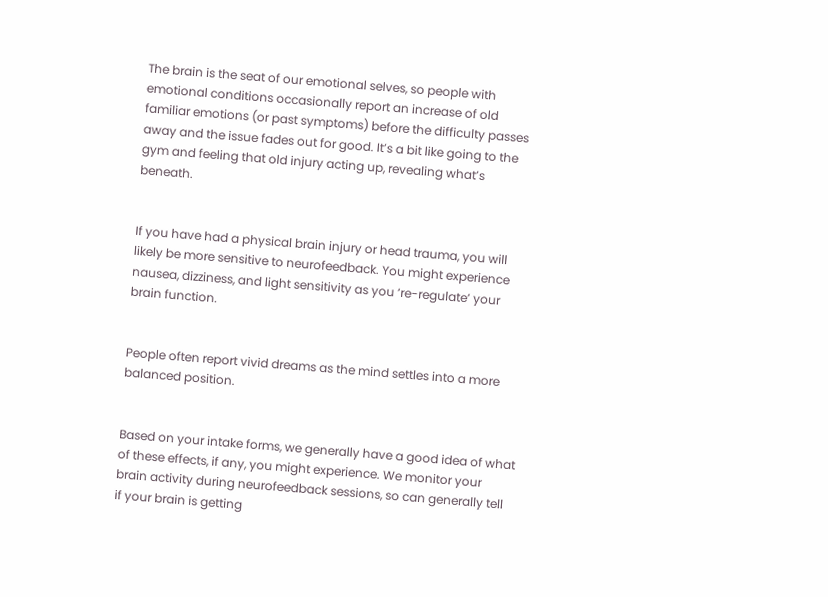The brain is the seat of our emotional selves, so people with emotional conditions occasionally report an increase of old familiar emotions (or past symptoms) before the difficulty passes away and the issue fades out for good. It’s a bit like going to the gym and feeling that old injury acting up, revealing what’s beneath.


If you have had a physical brain injury or head trauma, you will likely be more sensitive to neurofeedback. You might experience nausea, dizziness, and light sensitivity as you ‘re-regulate’ your brain function.


People often report vivid dreams as the mind settles into a more balanced position.


Based on your intake forms, we generally have a good idea of what of these effects, if any, you might experience. We monitor your brain activity during neurofeedback sessions, so can generally tell if your brain is getting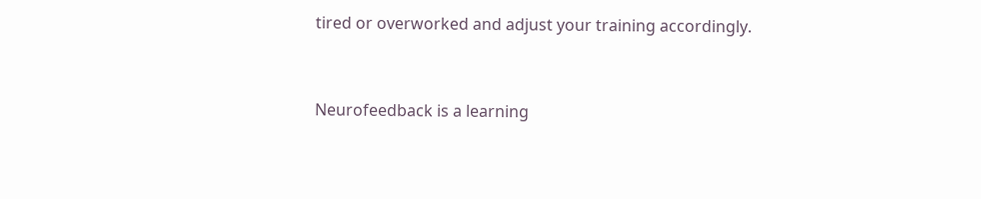tired or overworked and adjust your training accordingly.


Neurofeedback is a learning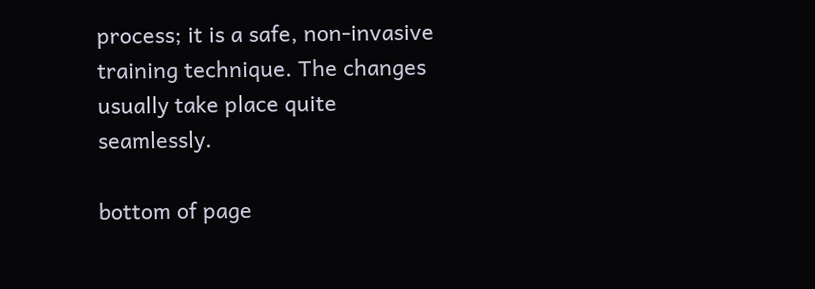process; it is a safe, non-invasive training technique. The changes usually take place quite seamlessly.

bottom of page